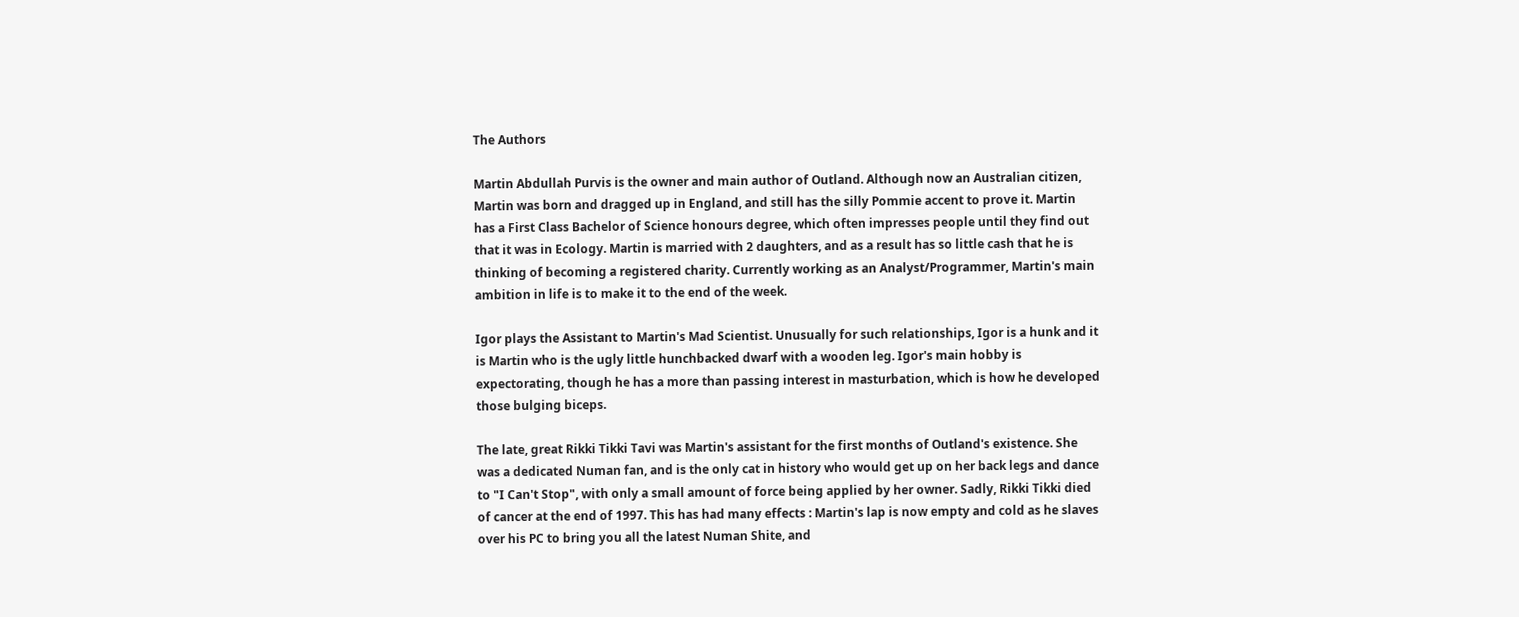The Authors

Martin Abdullah Purvis is the owner and main author of Outland. Although now an Australian citizen, Martin was born and dragged up in England, and still has the silly Pommie accent to prove it. Martin has a First Class Bachelor of Science honours degree, which often impresses people until they find out that it was in Ecology. Martin is married with 2 daughters, and as a result has so little cash that he is thinking of becoming a registered charity. Currently working as an Analyst/Programmer, Martin's main ambition in life is to make it to the end of the week.

Igor plays the Assistant to Martin's Mad Scientist. Unusually for such relationships, Igor is a hunk and it is Martin who is the ugly little hunchbacked dwarf with a wooden leg. Igor's main hobby is expectorating, though he has a more than passing interest in masturbation, which is how he developed those bulging biceps.

The late, great Rikki Tikki Tavi was Martin's assistant for the first months of Outland's existence. She was a dedicated Numan fan, and is the only cat in history who would get up on her back legs and dance to "I Can't Stop", with only a small amount of force being applied by her owner. Sadly, Rikki Tikki died of cancer at the end of 1997. This has had many effects : Martin's lap is now empty and cold as he slaves over his PC to bring you all the latest Numan Shite, and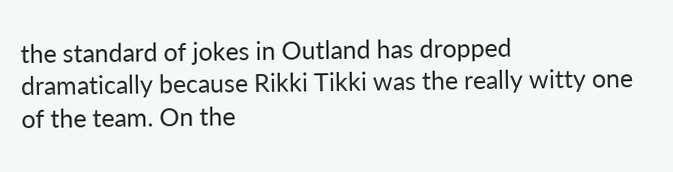the standard of jokes in Outland has dropped dramatically because Rikki Tikki was the really witty one of the team. On the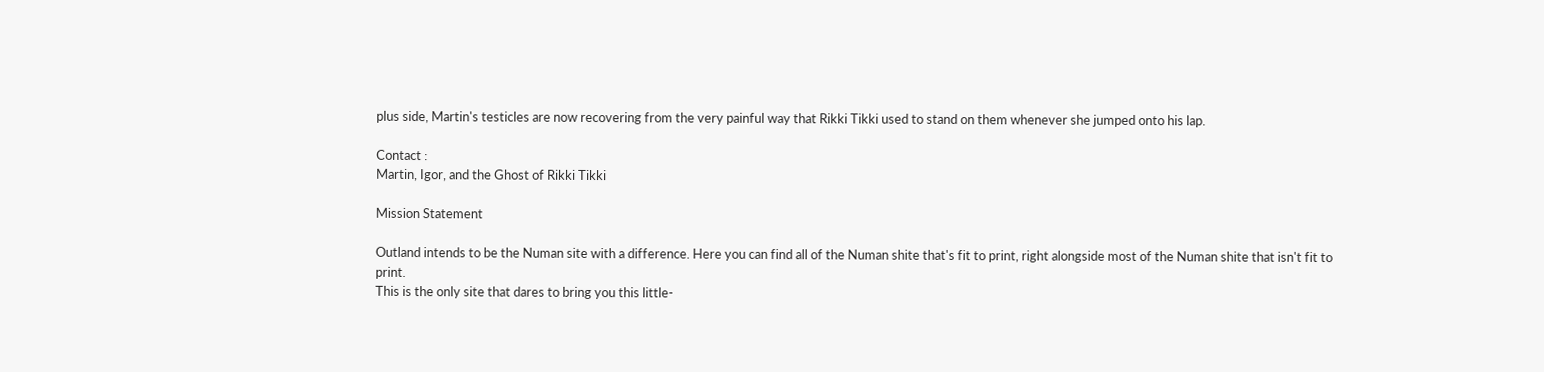plus side, Martin's testicles are now recovering from the very painful way that Rikki Tikki used to stand on them whenever she jumped onto his lap.

Contact :
Martin, Igor, and the Ghost of Rikki Tikki

Mission Statement

Outland intends to be the Numan site with a difference. Here you can find all of the Numan shite that's fit to print, right alongside most of the Numan shite that isn't fit to print.
This is the only site that dares to bring you this little-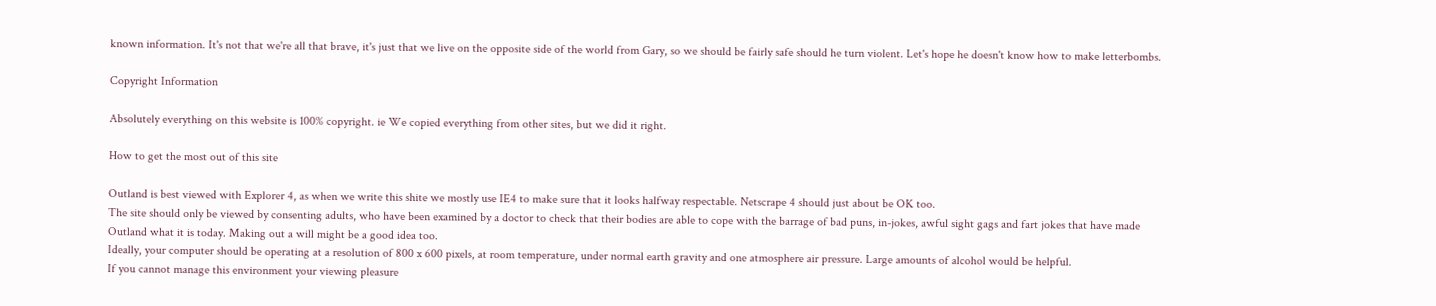known information. It's not that we're all that brave, it's just that we live on the opposite side of the world from Gary, so we should be fairly safe should he turn violent. Let's hope he doesn't know how to make letterbombs.

Copyright Information

Absolutely everything on this website is 100% copyright. ie We copied everything from other sites, but we did it right.

How to get the most out of this site

Outland is best viewed with Explorer 4, as when we write this shite we mostly use IE4 to make sure that it looks halfway respectable. Netscrape 4 should just about be OK too.
The site should only be viewed by consenting adults, who have been examined by a doctor to check that their bodies are able to cope with the barrage of bad puns, in-jokes, awful sight gags and fart jokes that have made Outland what it is today. Making out a will might be a good idea too.
Ideally, your computer should be operating at a resolution of 800 x 600 pixels, at room temperature, under normal earth gravity and one atmosphere air pressure. Large amounts of alcohol would be helpful.
If you cannot manage this environment your viewing pleasure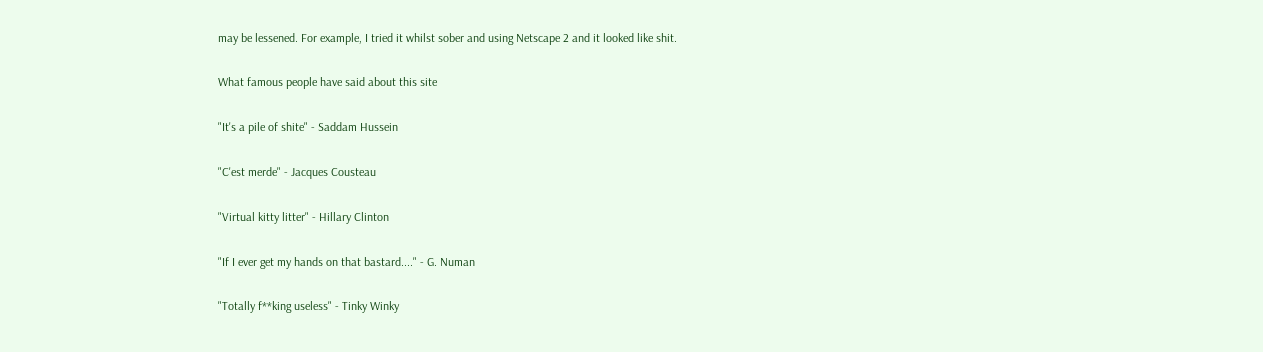may be lessened. For example, I tried it whilst sober and using Netscape 2 and it looked like shit.

What famous people have said about this site

"It's a pile of shite" - Saddam Hussein

"C'est merde" - Jacques Cousteau

"Virtual kitty litter" - Hillary Clinton

"If I ever get my hands on that bastard...." - G. Numan

"Totally f**king useless" - Tinky Winky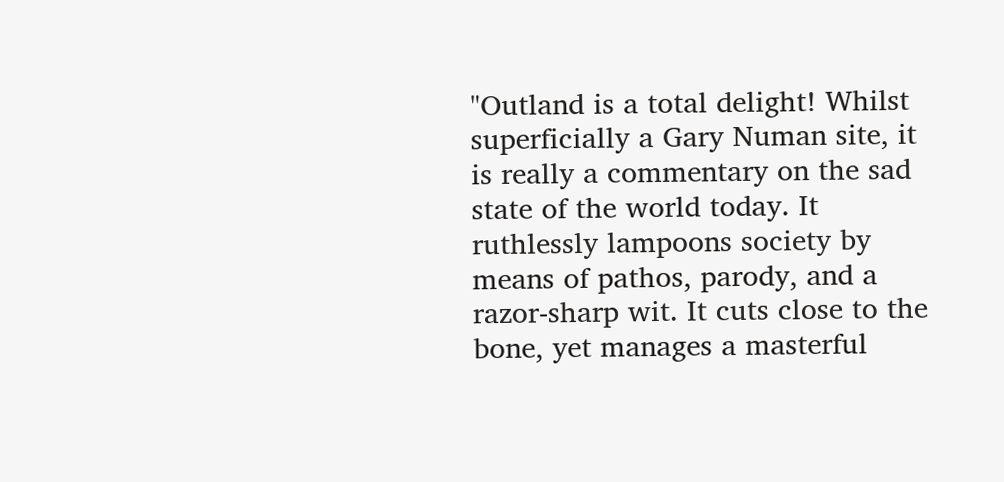"Outland is a total delight! Whilst superficially a Gary Numan site, it is really a commentary on the sad state of the world today. It ruthlessly lampoons society by means of pathos, parody, and a razor-sharp wit. It cuts close to the bone, yet manages a masterful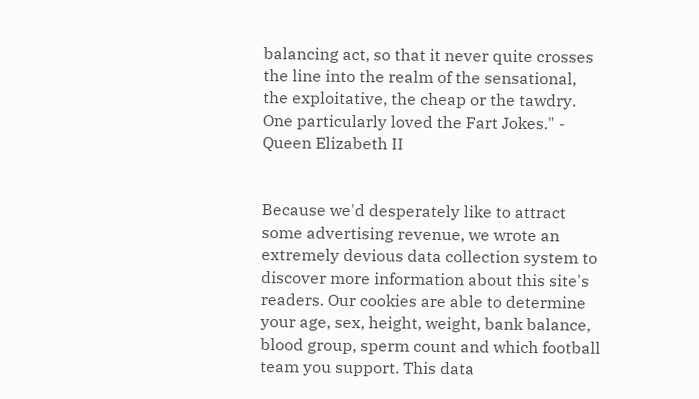balancing act, so that it never quite crosses the line into the realm of the sensational, the exploitative, the cheap or the tawdry. One particularly loved the Fart Jokes." - Queen Elizabeth II


Because we'd desperately like to attract some advertising revenue, we wrote an extremely devious data collection system to discover more information about this site's readers. Our cookies are able to determine your age, sex, height, weight, bank balance, blood group, sperm count and which football team you support. This data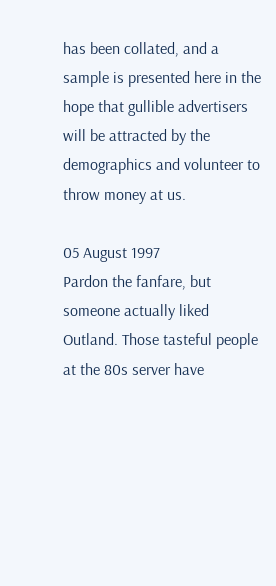has been collated, and a sample is presented here in the hope that gullible advertisers will be attracted by the demographics and volunteer to throw money at us.

05 August 1997
Pardon the fanfare, but someone actually liked Outland. Those tasteful people at the 80s server have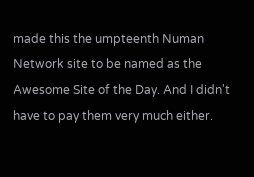made this the umpteenth Numan Network site to be named as the Awesome Site of the Day. And I didn't have to pay them very much either.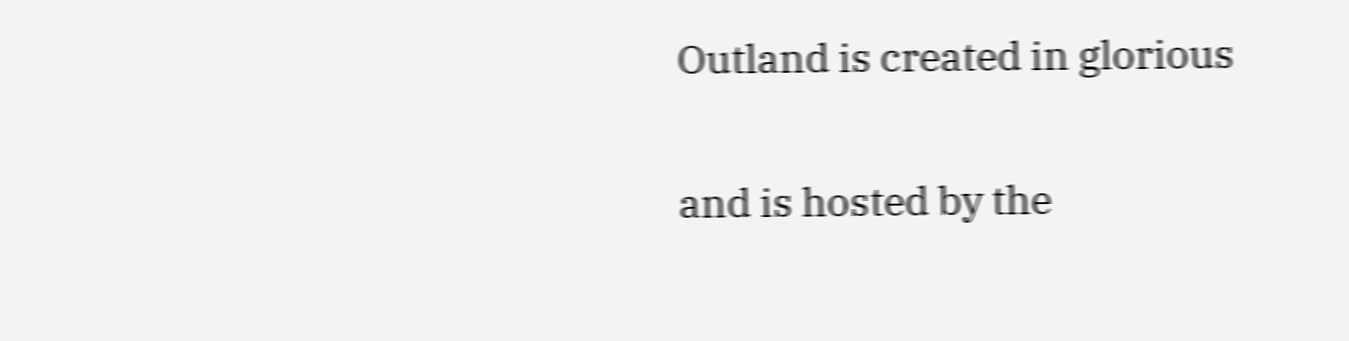Outland is created in glorious

and is hosted by the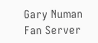Gary Numan Fan Server